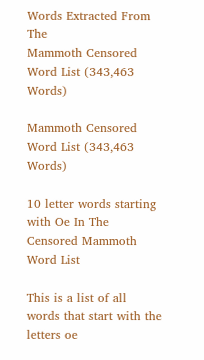Words Extracted From The
Mammoth Censored Word List (343,463 Words)

Mammoth Censored Word List (343,463 Words)

10 letter words starting with Oe In The Censored Mammoth Word List

This is a list of all words that start with the letters oe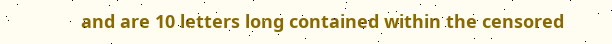and are 10 letters long contained within the censored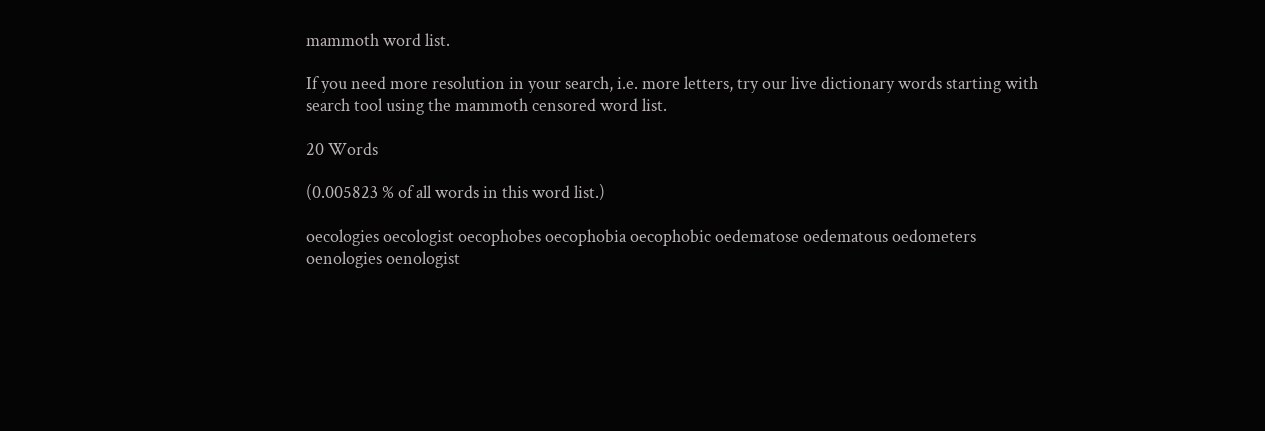mammoth word list.

If you need more resolution in your search, i.e. more letters, try our live dictionary words starting with search tool using the mammoth censored word list.

20 Words

(0.005823 % of all words in this word list.)

oecologies oecologist oecophobes oecophobia oecophobic oedematose oedematous oedometers oenologies oenologist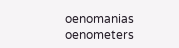oenomanias oenometers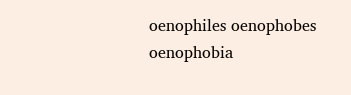oenophiles oenophobes oenophobia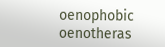oenophobic oenotheras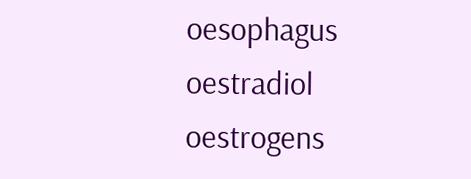oesophagus oestradiol oestrogens